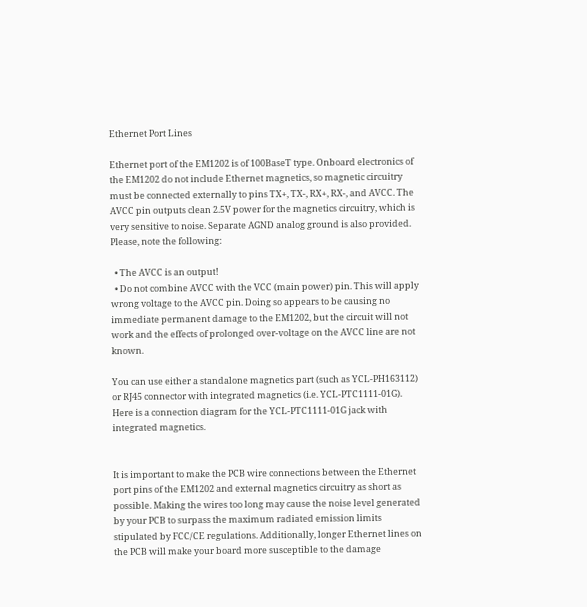Ethernet Port Lines

Ethernet port of the EM1202 is of 100BaseT type. Onboard electronics of the EM1202 do not include Ethernet magnetics, so magnetic circuitry must be connected externally to pins TX+, TX-, RX+, RX-, and AVCC. The AVCC pin outputs clean 2.5V power for the magnetics circuitry, which is very sensitive to noise. Separate AGND analog ground is also provided. Please, note the following:

  • The AVCC is an output!
  • Do not combine AVCC with the VCC (main power) pin. This will apply wrong voltage to the AVCC pin. Doing so appears to be causing no immediate permanent damage to the EM1202, but the circuit will not work and the effects of prolonged over-voltage on the AVCC line are not known.

You can use either a standalone magnetics part (such as YCL-PH163112) or RJ45 connector with integrated magnetics (i.e. YCL-PTC1111-01G). Here is a connection diagram for the YCL-PTC1111-01G jack with integrated magnetics.


It is important to make the PCB wire connections between the Ethernet port pins of the EM1202 and external magnetics circuitry as short as possible. Making the wires too long may cause the noise level generated by your PCB to surpass the maximum radiated emission limits stipulated by FCC/CE regulations. Additionally, longer Ethernet lines on the PCB will make your board more susceptible to the damage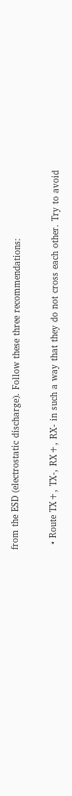from the ESD (electrostatic discharge). Follow these three recommendations:

  • Route TX+, TX-, RX+, RX- in such a way that they do not cross each other. Try to avoid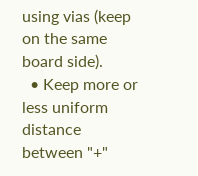using vias (keep on the same board side).
  • Keep more or less uniform distance between "+"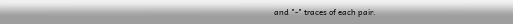and "-" traces of each pair.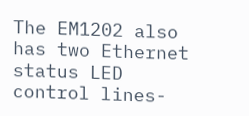The EM1202 also has two Ethernet status LED control lines-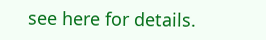see here for details.